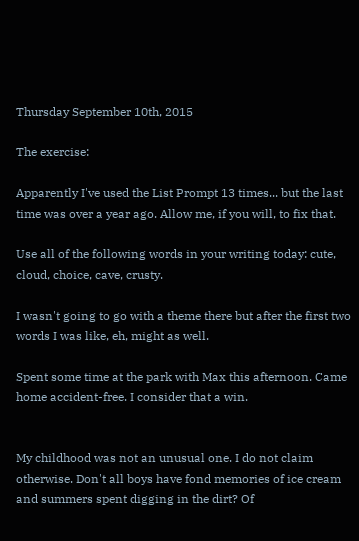Thursday September 10th, 2015

The exercise:

Apparently I've used the List Prompt 13 times... but the last time was over a year ago. Allow me, if you will, to fix that.

Use all of the following words in your writing today: cute, cloud, choice, cave, crusty.

I wasn't going to go with a theme there but after the first two words I was like, eh, might as well.

Spent some time at the park with Max this afternoon. Came home accident-free. I consider that a win.


My childhood was not an unusual one. I do not claim otherwise. Don't all boys have fond memories of ice cream and summers spent digging in the dirt? Of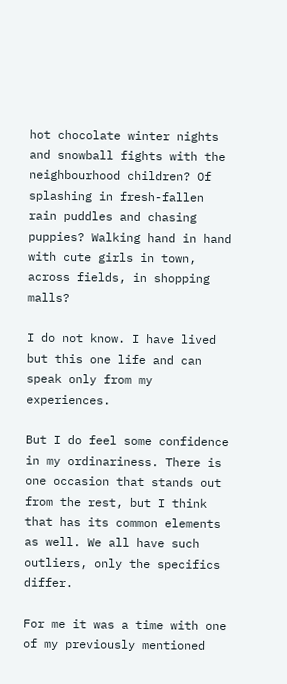hot chocolate winter nights and snowball fights with the neighbourhood children? Of splashing in fresh-fallen rain puddles and chasing puppies? Walking hand in hand with cute girls in town, across fields, in shopping malls?

I do not know. I have lived but this one life and can speak only from my experiences.

But I do feel some confidence in my ordinariness. There is one occasion that stands out from the rest, but I think that has its common elements as well. We all have such outliers, only the specifics differ.

For me it was a time with one of my previously mentioned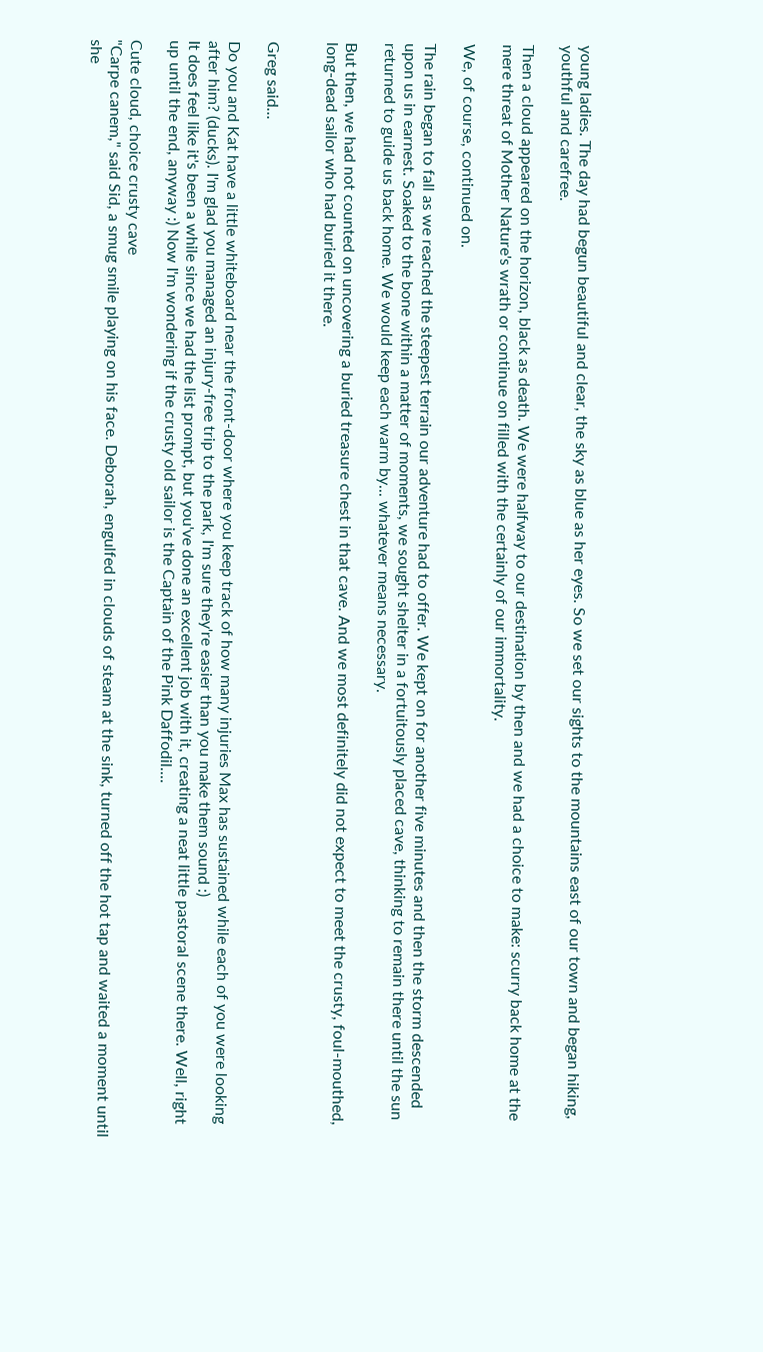young ladies. The day had begun beautiful and clear, the sky as blue as her eyes. So we set our sights to the mountains east of our town and began hiking, youthful and carefree.

Then a cloud appeared on the horizon, black as death. We were halfway to our destination by then and we had a choice to make: scurry back home at the mere threat of Mother Nature's wrath or continue on filled with the certainly of our immortality.

We, of course, continued on.

The rain began to fall as we reached the steepest terrain our adventure had to offer. We kept on for another five minutes and then the storm descended upon us in earnest. Soaked to the bone within a matter of moments, we sought shelter in a fortuitously placed cave, thinking to remain there until the sun returned to guide us back home. We would keep each warm by... whatever means necessary.

But then, we had not counted on uncovering a buried treasure chest in that cave. And we most definitely did not expect to meet the crusty, foul-mouthed, long-dead sailor who had buried it there.


Greg said...

Do you and Kat have a little whiteboard near the front-door where you keep track of how many injuries Max has sustained while each of you were looking after him? (ducks). I'm glad you managed an injury-free trip to the park, I'm sure they're easier than you make them sound :)
It does feel like it's been a while since we had the list prompt, but you've done an excellent job with it, creating a neat little pastoral scene there. Well, right up until the end, anyway :) Now I'm wondering if the crusty old sailor is the Captain of the Pink Daffodil....

Cute cloud, choice crusty cave
"Carpe canem," said Sid, a smug smile playing on his face. Deborah, engulfed in clouds of steam at the sink, turned off the hot tap and waited a moment until she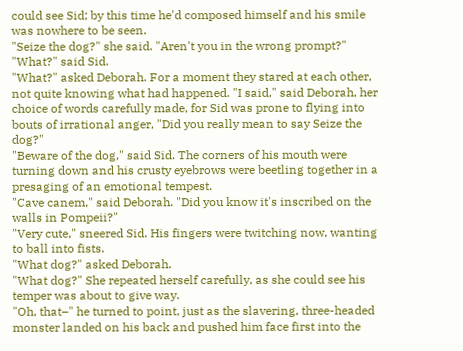could see Sid; by this time he'd composed himself and his smile was nowhere to be seen.
"Seize the dog?" she said. "Aren't you in the wrong prompt?"
"What?" said Sid.
"What?" asked Deborah. For a moment they stared at each other, not quite knowing what had happened. "I said," said Deborah, her choice of words carefully made, for Sid was prone to flying into bouts of irrational anger, "Did you really mean to say Seize the dog?"
"Beware of the dog," said Sid. The corners of his mouth were turning down and his crusty eyebrows were beetling together in a presaging of an emotional tempest.
"Cave canem," said Deborah. "Did you know it's inscribed on the walls in Pompeii?"
"Very cute," sneered Sid. His fingers were twitching now, wanting to ball into fists.
"What dog?" asked Deborah.
"What dog?" She repeated herself carefully, as she could see his temper was about to give way.
"Oh, that–" he turned to point, just as the slavering, three-headed monster landed on his back and pushed him face first into the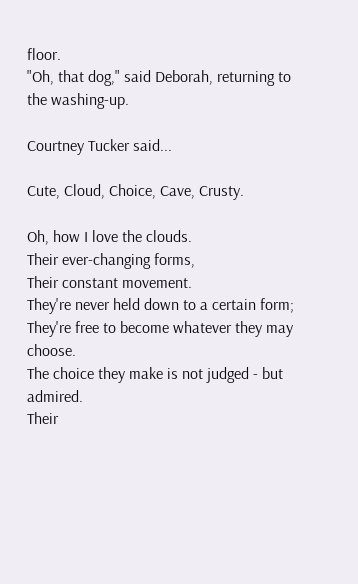floor.
"Oh, that dog," said Deborah, returning to the washing-up.

Courtney Tucker said...

Cute, Cloud, Choice, Cave, Crusty.

Oh, how I love the clouds.
Their ever-changing forms,
Their constant movement.
They're never held down to a certain form;
They're free to become whatever they may choose.
The choice they make is not judged - but admired.
Their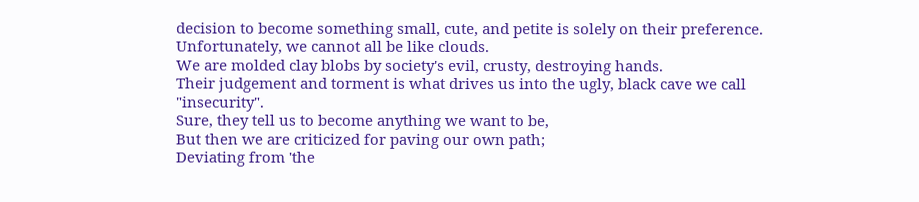decision to become something small, cute, and petite is solely on their preference.
Unfortunately, we cannot all be like clouds.
We are molded clay blobs by society's evil, crusty, destroying hands.
Their judgement and torment is what drives us into the ugly, black cave we call "insecurity".
Sure, they tell us to become anything we want to be,
But then we are criticized for paving our own path;
Deviating from 'the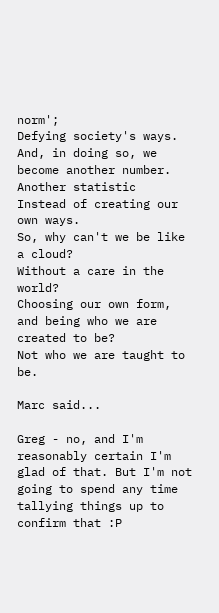norm';
Defying society's ways.
And, in doing so, we become another number.
Another statistic
Instead of creating our own ways.
So, why can't we be like a cloud?
Without a care in the world?
Choosing our own form, and being who we are created to be?
Not who we are taught to be.

Marc said...

Greg - no, and I'm reasonably certain I'm glad of that. But I'm not going to spend any time tallying things up to confirm that :P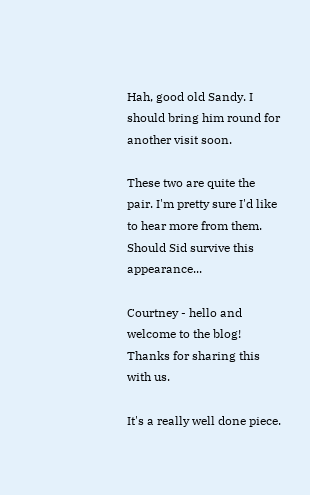Hah, good old Sandy. I should bring him round for another visit soon.

These two are quite the pair. I'm pretty sure I'd like to hear more from them. Should Sid survive this appearance...

Courtney - hello and welcome to the blog! Thanks for sharing this with us.

It's a really well done piece.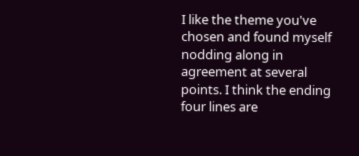I like the theme you've chosen and found myself nodding along in agreement at several points. I think the ending four lines are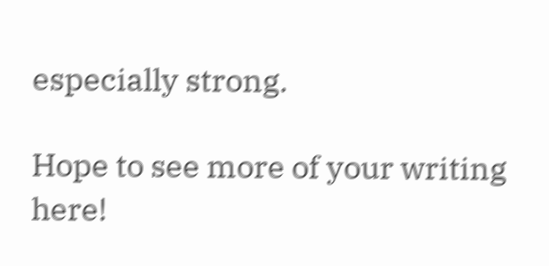especially strong.

Hope to see more of your writing here!